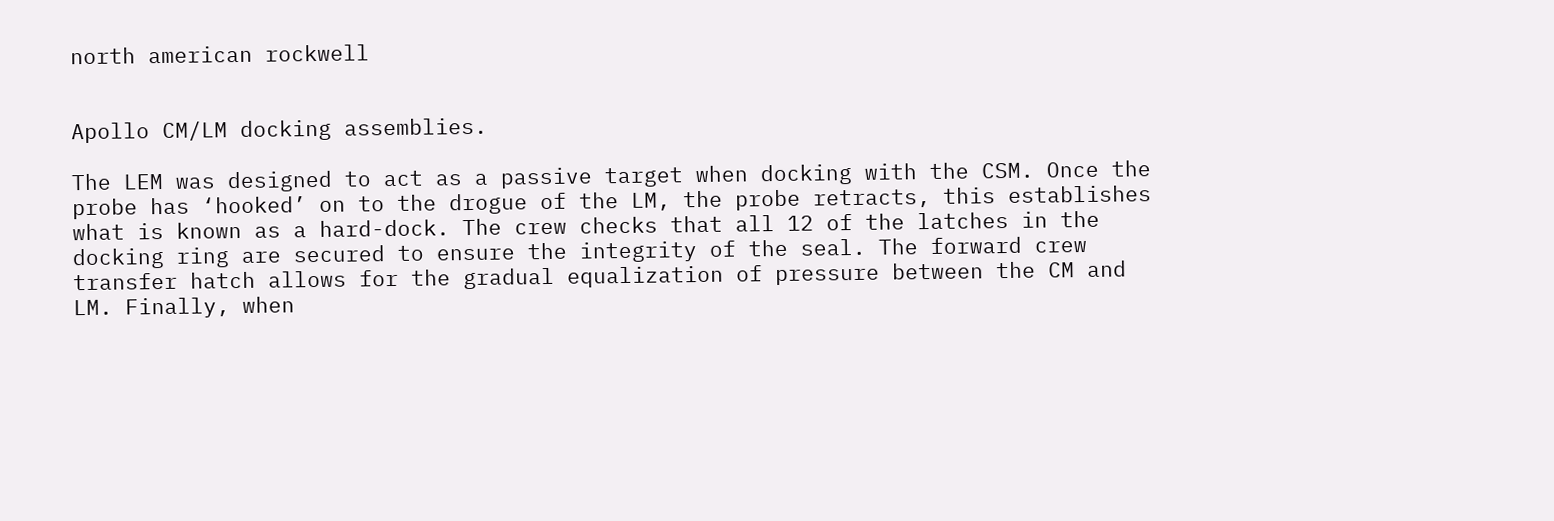north american rockwell


Apollo CM/LM docking assemblies.

The LEM was designed to act as a passive target when docking with the CSM. Once the probe has ‘hooked’ on to the drogue of the LM, the probe retracts, this establishes what is known as a hard-dock. The crew checks that all 12 of the latches in the docking ring are secured to ensure the integrity of the seal. The forward crew transfer hatch allows for the gradual equalization of pressure between the CM and LM. Finally, when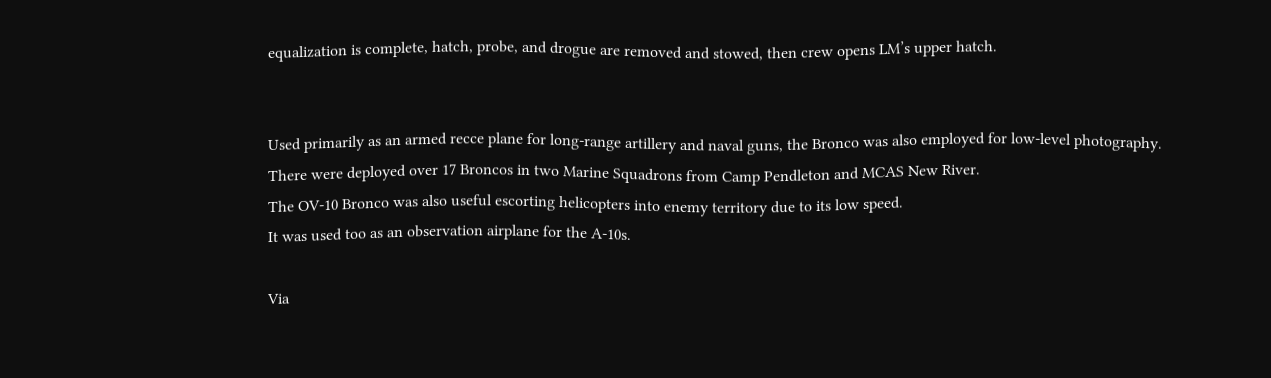equalization is complete, hatch, probe, and drogue are removed and stowed, then crew opens LM’s upper hatch.


Used primarily as an armed recce plane for long-range artillery and naval guns, the Bronco was also employed for low-level photography.
There were deployed over 17 Broncos in two Marine Squadrons from Camp Pendleton and MCAS New River.
The OV-10 Bronco was also useful escorting helicopters into enemy territory due to its low speed.
It was used too as an observation airplane for the A-10s.

Via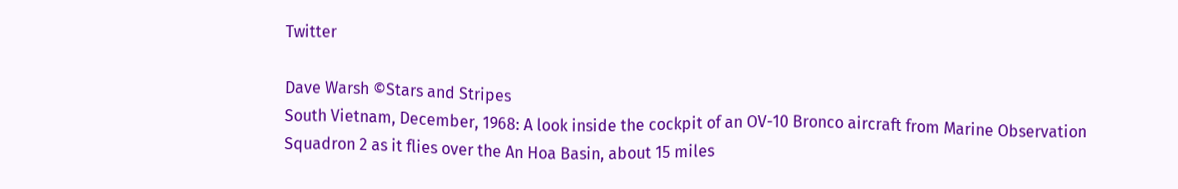Twitter

Dave Warsh ©Stars and Stripes
South Vietnam, December, 1968: A look inside the cockpit of an OV-10 Bronco aircraft from Marine Observation Squadron 2 as it flies over the An Hoa Basin, about 15 miles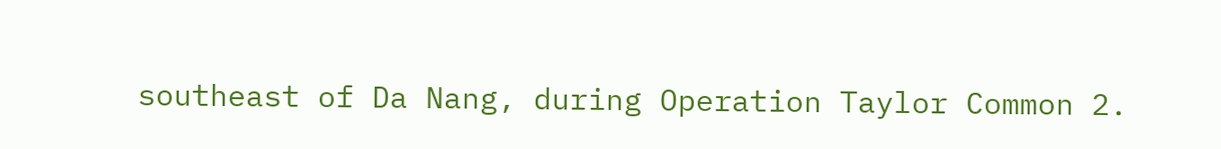southeast of Da Nang, during Operation Taylor Common 2.